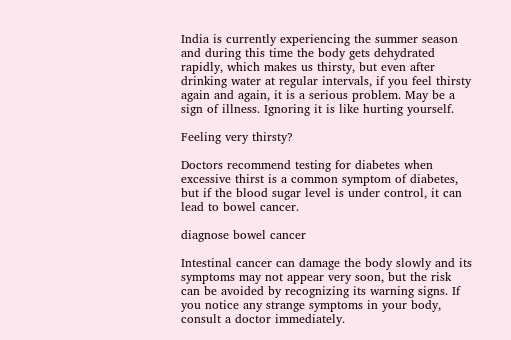India is currently experiencing the summer season and during this time the body gets dehydrated rapidly, which makes us thirsty, but even after drinking water at regular intervals, if you feel thirsty again and again, it is a serious problem. May be a sign of illness. Ignoring it is like hurting yourself.

Feeling very thirsty?

Doctors recommend testing for diabetes when excessive thirst is a common symptom of diabetes, but if the blood sugar level is under control, it can lead to bowel cancer.

diagnose bowel cancer

Intestinal cancer can damage the body slowly and its symptoms may not appear very soon, but the risk can be avoided by recognizing its warning signs. If you notice any strange symptoms in your body, consult a doctor immediately.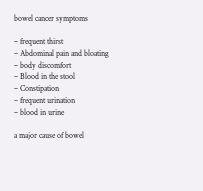bowel cancer symptoms

– frequent thirst
– Abdominal pain and bloating
– body discomfort
– Blood in the stool
– Constipation
– frequent urination
– blood in urine

a major cause of bowel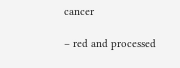cancer

– red and processed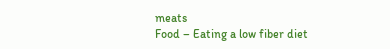meats
Food – Eating a low fiber diet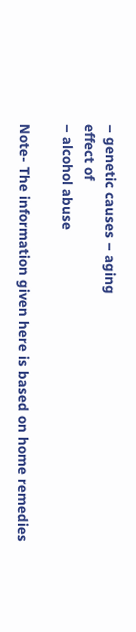– genetic causes – aging
effect of
– alcohol abuse

Note- The information given here is based on home remedies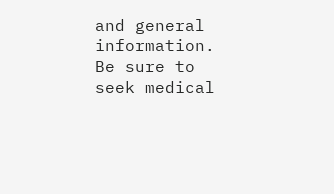and general information. Be sure to seek medical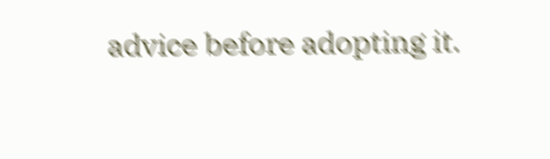advice before adopting it.